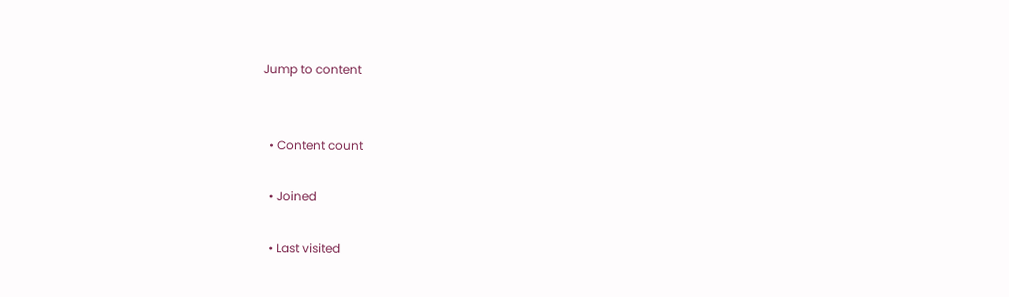Jump to content


  • Content count

  • Joined

  • Last visited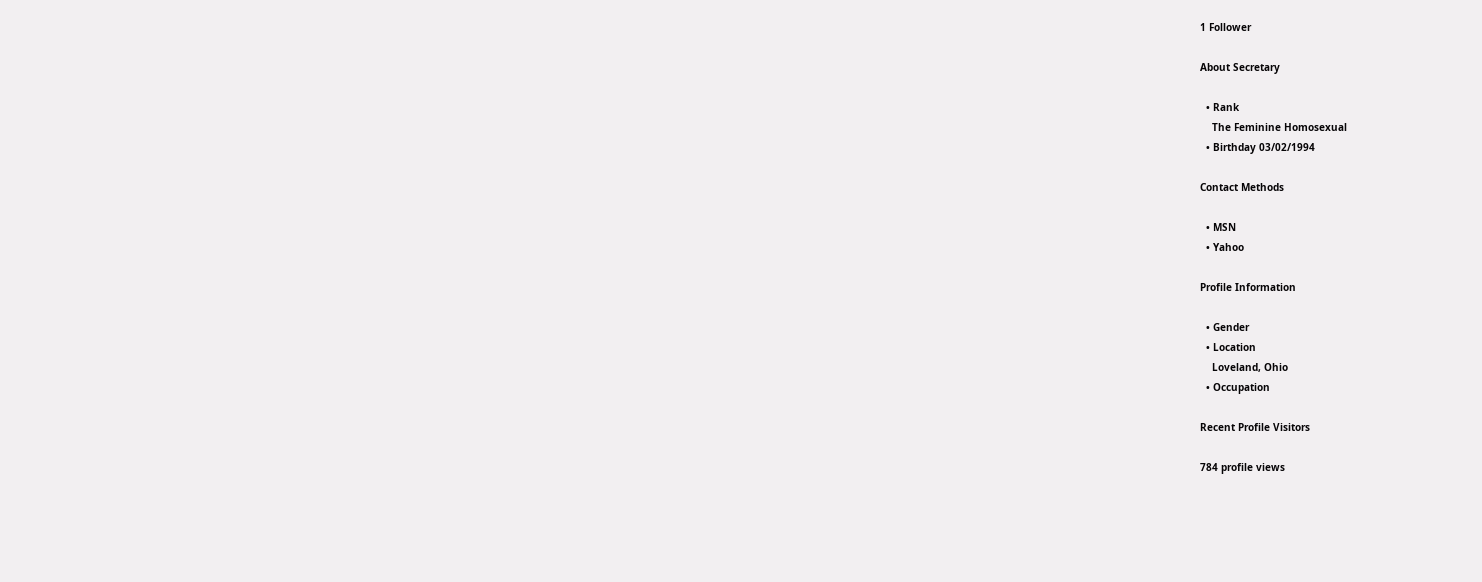1 Follower

About Secretary

  • Rank
    The Feminine Homosexual
  • Birthday 03/02/1994

Contact Methods

  • MSN
  • Yahoo

Profile Information

  • Gender
  • Location
    Loveland, Ohio
  • Occupation

Recent Profile Visitors

784 profile views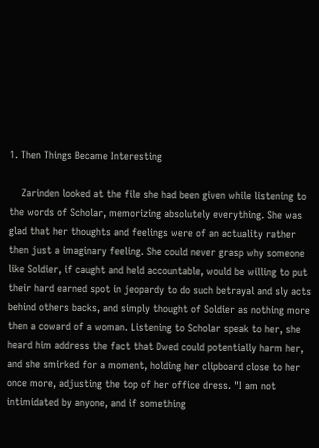1. Then Things Became Interesting

    Zarinden looked at the file she had been given while listening to the words of Scholar, memorizing absolutely everything. She was glad that her thoughts and feelings were of an actuality rather then just a imaginary feeling. She could never grasp why someone like Soldier, if caught and held accountable, would be willing to put their hard earned spot in jeopardy to do such betrayal and sly acts behind others backs, and simply thought of Soldier as nothing more then a coward of a woman. Listening to Scholar speak to her, she heard him address the fact that Dwed could potentially harm her, and she smirked for a moment, holding her clipboard close to her once more, adjusting the top of her office dress. "I am not intimidated by anyone, and if something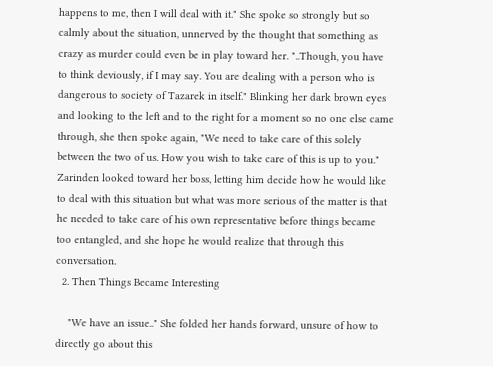happens to me, then I will deal with it." She spoke so strongly but so calmly about the situation, unnerved by the thought that something as crazy as murder could even be in play toward her. "..Though, you have to think deviously, if I may say. You are dealing with a person who is dangerous to society of Tazarek in itself." Blinking her dark brown eyes and looking to the left and to the right for a moment so no one else came through, she then spoke again, "We need to take care of this solely between the two of us. How you wish to take care of this is up to you." Zarinden looked toward her boss, letting him decide how he would like to deal with this situation but what was more serious of the matter is that he needed to take care of his own representative before things became too entangled, and she hope he would realize that through this conversation.
  2. Then Things Became Interesting

    "We have an issue.." She folded her hands forward, unsure of how to directly go about this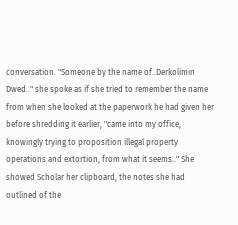conversation. "Someone by the name of..Derkolimin Dwed.." she spoke as if she tried to remember the name from when she looked at the paperwork he had given her before shredding it earlier, "came into my office, knowingly trying to proposition illegal property operations and extortion, from what it seems.." She showed Scholar her clipboard, the notes she had outlined of the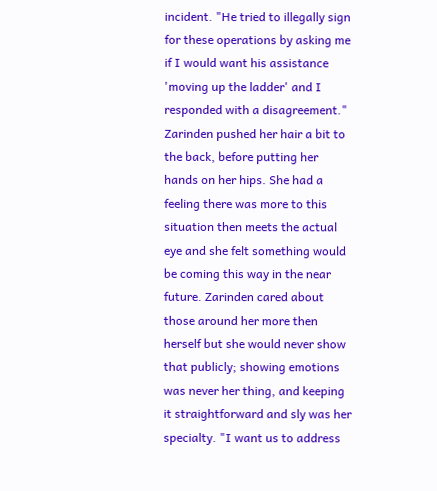incident. "He tried to illegally sign for these operations by asking me if I would want his assistance 'moving up the ladder' and I responded with a disagreement." Zarinden pushed her hair a bit to the back, before putting her hands on her hips. She had a feeling there was more to this situation then meets the actual eye and she felt something would be coming this way in the near future. Zarinden cared about those around her more then herself but she would never show that publicly; showing emotions was never her thing, and keeping it straightforward and sly was her specialty. "I want us to address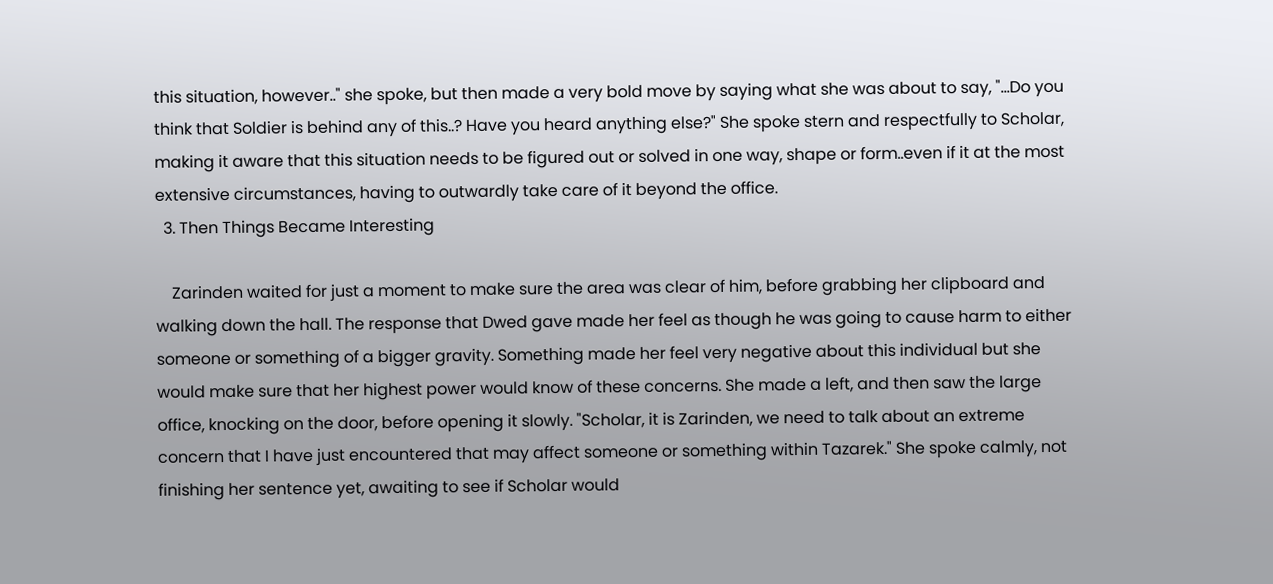this situation, however.." she spoke, but then made a very bold move by saying what she was about to say, "...Do you think that Soldier is behind any of this..? Have you heard anything else?" She spoke stern and respectfully to Scholar, making it aware that this situation needs to be figured out or solved in one way, shape or form..even if it at the most extensive circumstances, having to outwardly take care of it beyond the office.
  3. Then Things Became Interesting

    Zarinden waited for just a moment to make sure the area was clear of him, before grabbing her clipboard and walking down the hall. The response that Dwed gave made her feel as though he was going to cause harm to either someone or something of a bigger gravity. Something made her feel very negative about this individual but she would make sure that her highest power would know of these concerns. She made a left, and then saw the large office, knocking on the door, before opening it slowly. "Scholar, it is Zarinden, we need to talk about an extreme concern that I have just encountered that may affect someone or something within Tazarek." She spoke calmly, not finishing her sentence yet, awaiting to see if Scholar would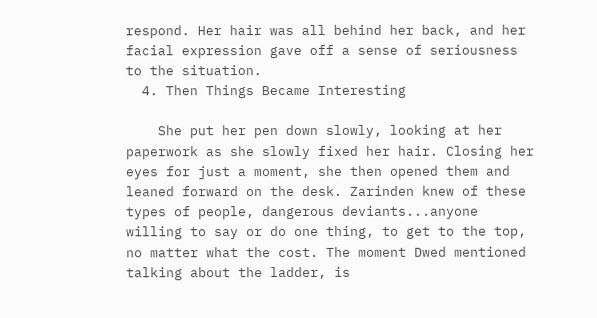respond. Her hair was all behind her back, and her facial expression gave off a sense of seriousness to the situation.
  4. Then Things Became Interesting

    She put her pen down slowly, looking at her paperwork as she slowly fixed her hair. Closing her eyes for just a moment, she then opened them and leaned forward on the desk. Zarinden knew of these types of people, dangerous deviants...anyone willing to say or do one thing, to get to the top, no matter what the cost. The moment Dwed mentioned talking about the ladder, is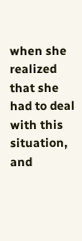when she realized that she had to deal with this situation, and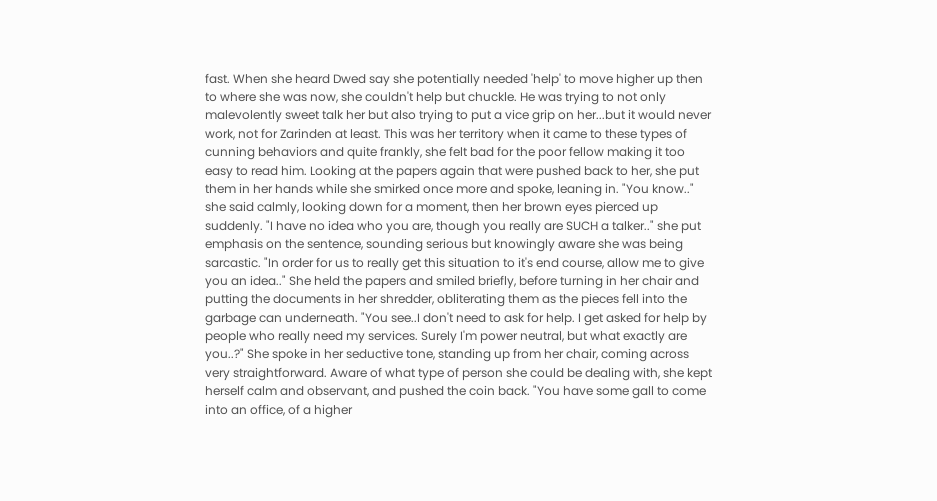fast. When she heard Dwed say she potentially needed 'help' to move higher up then to where she was now, she couldn't help but chuckle. He was trying to not only malevolently sweet talk her but also trying to put a vice grip on her...but it would never work, not for Zarinden at least. This was her territory when it came to these types of cunning behaviors and quite frankly, she felt bad for the poor fellow making it too easy to read him. Looking at the papers again that were pushed back to her, she put them in her hands while she smirked once more and spoke, leaning in. "You know.." she said calmly, looking down for a moment, then her brown eyes pierced up suddenly. "I have no idea who you are, though you really are SUCH a talker.." she put emphasis on the sentence, sounding serious but knowingly aware she was being sarcastic. "In order for us to really get this situation to it's end course, allow me to give you an idea.." She held the papers and smiled briefly, before turning in her chair and putting the documents in her shredder, obliterating them as the pieces fell into the garbage can underneath. "You see..I don't need to ask for help. I get asked for help by people who really need my services. Surely I'm power neutral, but what exactly are you..?" She spoke in her seductive tone, standing up from her chair, coming across very straightforward. Aware of what type of person she could be dealing with, she kept herself calm and observant, and pushed the coin back. "You have some gall to come into an office, of a higher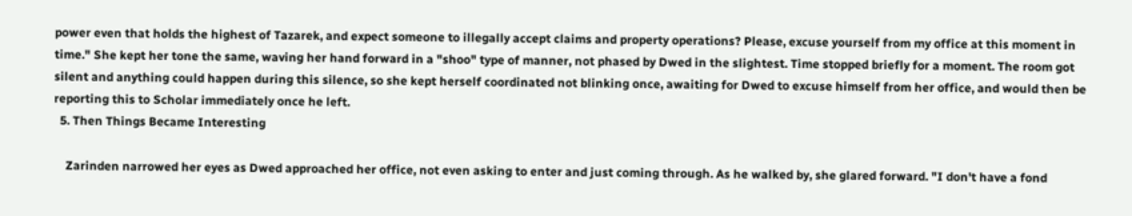power even that holds the highest of Tazarek, and expect someone to illegally accept claims and property operations? Please, excuse yourself from my office at this moment in time." She kept her tone the same, waving her hand forward in a "shoo" type of manner, not phased by Dwed in the slightest. Time stopped briefly for a moment. The room got silent and anything could happen during this silence, so she kept herself coordinated not blinking once, awaiting for Dwed to excuse himself from her office, and would then be reporting this to Scholar immediately once he left.
  5. Then Things Became Interesting

    Zarinden narrowed her eyes as Dwed approached her office, not even asking to enter and just coming through. As he walked by, she glared forward. "I don't have a fond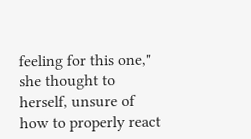feeling for this one," she thought to herself, unsure of how to properly react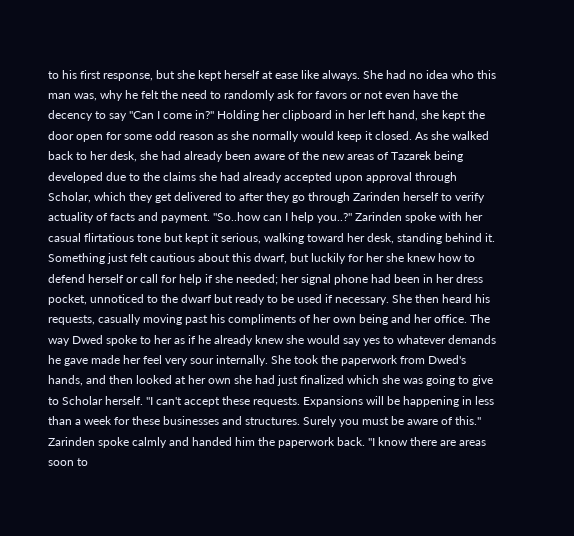to his first response, but she kept herself at ease like always. She had no idea who this man was, why he felt the need to randomly ask for favors or not even have the decency to say "Can I come in?" Holding her clipboard in her left hand, she kept the door open for some odd reason as she normally would keep it closed. As she walked back to her desk, she had already been aware of the new areas of Tazarek being developed due to the claims she had already accepted upon approval through Scholar, which they get delivered to after they go through Zarinden herself to verify actuality of facts and payment. "So..how can I help you..?" Zarinden spoke with her casual flirtatious tone but kept it serious, walking toward her desk, standing behind it. Something just felt cautious about this dwarf, but luckily for her she knew how to defend herself or call for help if she needed; her signal phone had been in her dress pocket, unnoticed to the dwarf but ready to be used if necessary. She then heard his requests, casually moving past his compliments of her own being and her office. The way Dwed spoke to her as if he already knew she would say yes to whatever demands he gave made her feel very sour internally. She took the paperwork from Dwed's hands, and then looked at her own she had just finalized which she was going to give to Scholar herself. "I can't accept these requests. Expansions will be happening in less than a week for these businesses and structures. Surely you must be aware of this." Zarinden spoke calmly and handed him the paperwork back. "I know there are areas soon to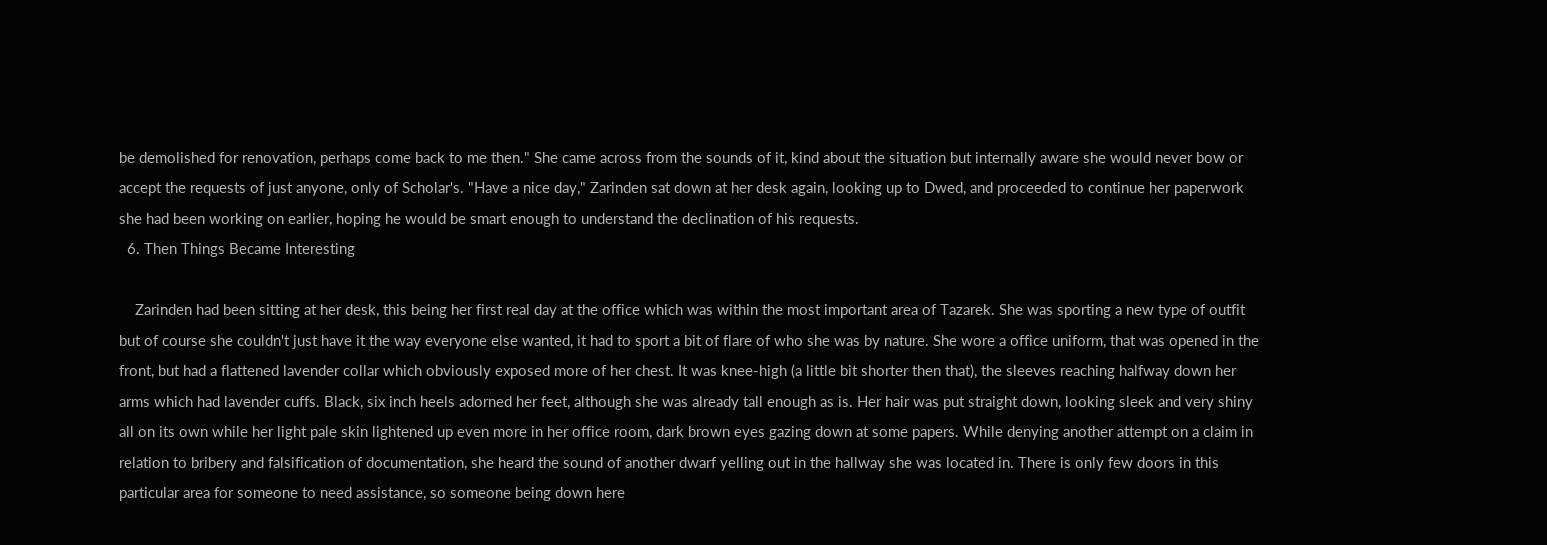be demolished for renovation, perhaps come back to me then." She came across from the sounds of it, kind about the situation but internally aware she would never bow or accept the requests of just anyone, only of Scholar's. "Have a nice day," Zarinden sat down at her desk again, looking up to Dwed, and proceeded to continue her paperwork she had been working on earlier, hoping he would be smart enough to understand the declination of his requests.
  6. Then Things Became Interesting

    Zarinden had been sitting at her desk, this being her first real day at the office which was within the most important area of Tazarek. She was sporting a new type of outfit but of course she couldn't just have it the way everyone else wanted, it had to sport a bit of flare of who she was by nature. She wore a office uniform, that was opened in the front, but had a flattened lavender collar which obviously exposed more of her chest. It was knee-high (a little bit shorter then that), the sleeves reaching halfway down her arms which had lavender cuffs. Black, six inch heels adorned her feet, although she was already tall enough as is. Her hair was put straight down, looking sleek and very shiny all on its own while her light pale skin lightened up even more in her office room, dark brown eyes gazing down at some papers. While denying another attempt on a claim in relation to bribery and falsification of documentation, she heard the sound of another dwarf yelling out in the hallway she was located in. There is only few doors in this particular area for someone to need assistance, so someone being down here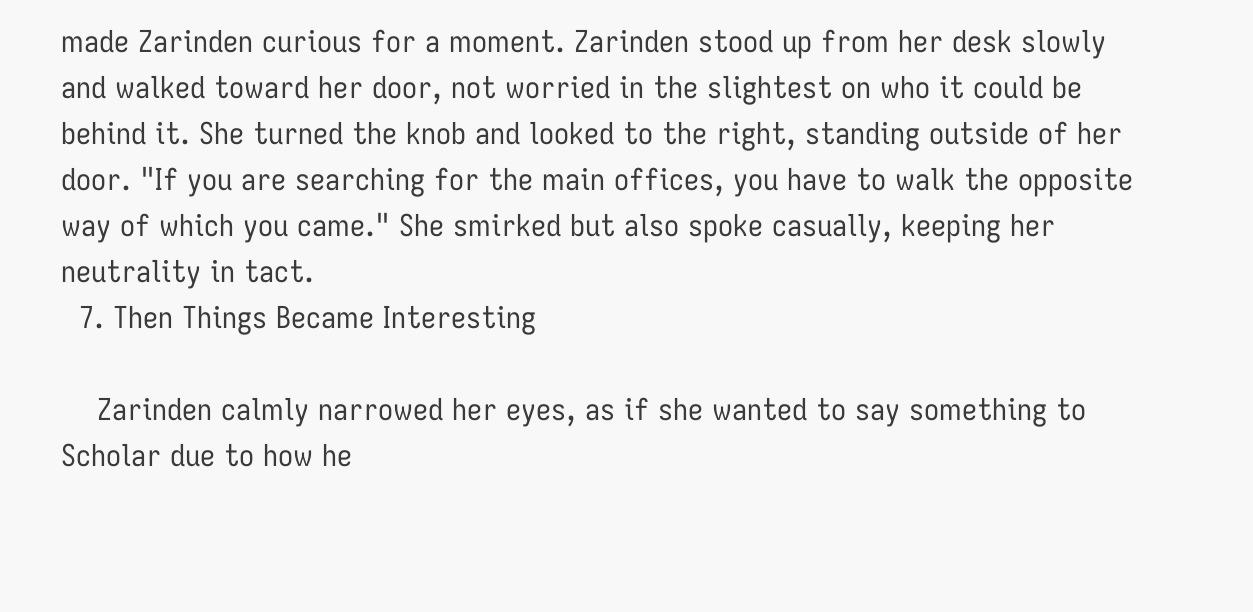made Zarinden curious for a moment. Zarinden stood up from her desk slowly and walked toward her door, not worried in the slightest on who it could be behind it. She turned the knob and looked to the right, standing outside of her door. "If you are searching for the main offices, you have to walk the opposite way of which you came." She smirked but also spoke casually, keeping her neutrality in tact.
  7. Then Things Became Interesting

    Zarinden calmly narrowed her eyes, as if she wanted to say something to Scholar due to how he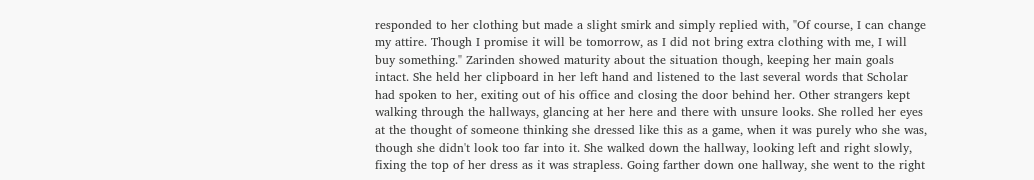responded to her clothing but made a slight smirk and simply replied with, "Of course, I can change my attire. Though I promise it will be tomorrow, as I did not bring extra clothing with me, I will buy something." Zarinden showed maturity about the situation though, keeping her main goals intact. She held her clipboard in her left hand and listened to the last several words that Scholar had spoken to her, exiting out of his office and closing the door behind her. Other strangers kept walking through the hallways, glancing at her here and there with unsure looks. She rolled her eyes at the thought of someone thinking she dressed like this as a game, when it was purely who she was, though she didn't look too far into it. She walked down the hallway, looking left and right slowly, fixing the top of her dress as it was strapless. Going farther down one hallway, she went to the right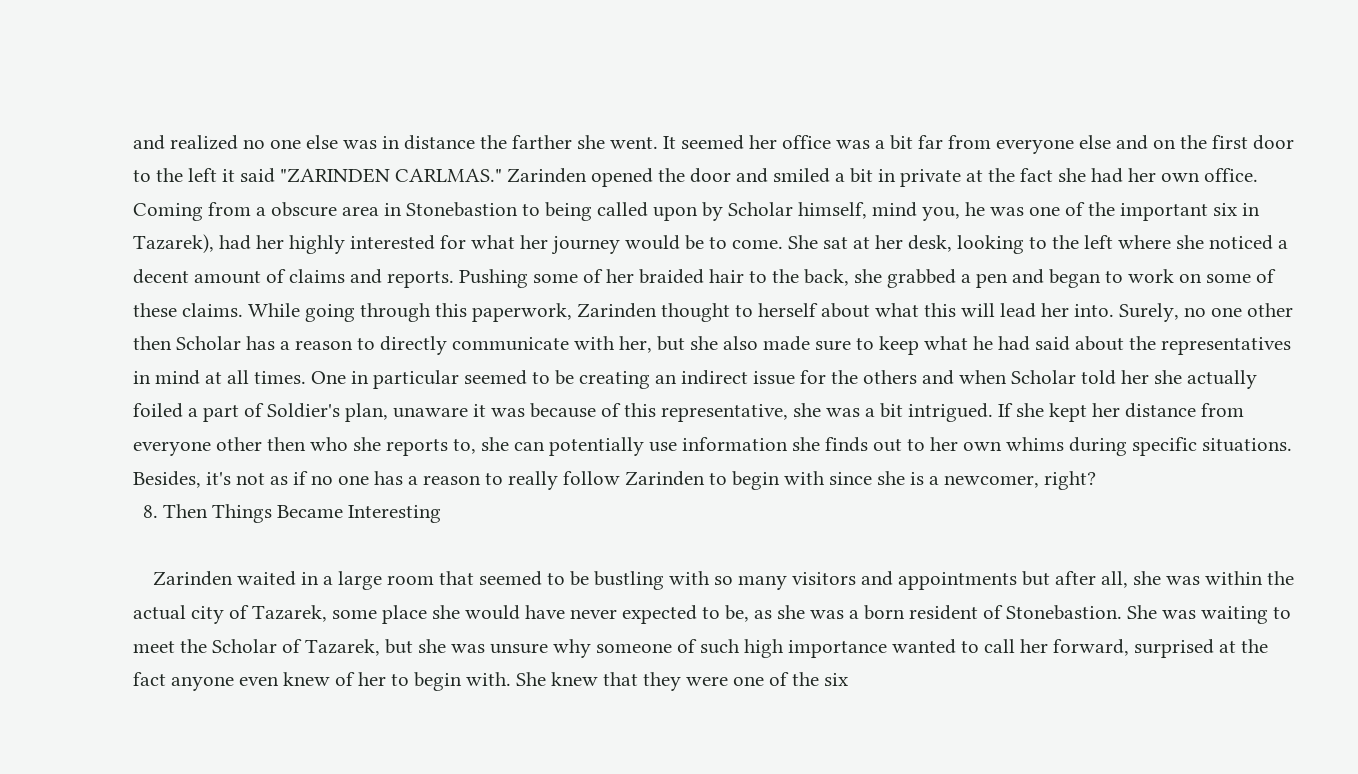and realized no one else was in distance the farther she went. It seemed her office was a bit far from everyone else and on the first door to the left it said "ZARINDEN CARLMAS." Zarinden opened the door and smiled a bit in private at the fact she had her own office. Coming from a obscure area in Stonebastion to being called upon by Scholar himself, mind you, he was one of the important six in Tazarek), had her highly interested for what her journey would be to come. She sat at her desk, looking to the left where she noticed a decent amount of claims and reports. Pushing some of her braided hair to the back, she grabbed a pen and began to work on some of these claims. While going through this paperwork, Zarinden thought to herself about what this will lead her into. Surely, no one other then Scholar has a reason to directly communicate with her, but she also made sure to keep what he had said about the representatives in mind at all times. One in particular seemed to be creating an indirect issue for the others and when Scholar told her she actually foiled a part of Soldier's plan, unaware it was because of this representative, she was a bit intrigued. If she kept her distance from everyone other then who she reports to, she can potentially use information she finds out to her own whims during specific situations. Besides, it's not as if no one has a reason to really follow Zarinden to begin with since she is a newcomer, right?
  8. Then Things Became Interesting

    Zarinden waited in a large room that seemed to be bustling with so many visitors and appointments but after all, she was within the actual city of Tazarek, some place she would have never expected to be, as she was a born resident of Stonebastion. She was waiting to meet the Scholar of Tazarek, but she was unsure why someone of such high importance wanted to call her forward, surprised at the fact anyone even knew of her to begin with. She knew that they were one of the six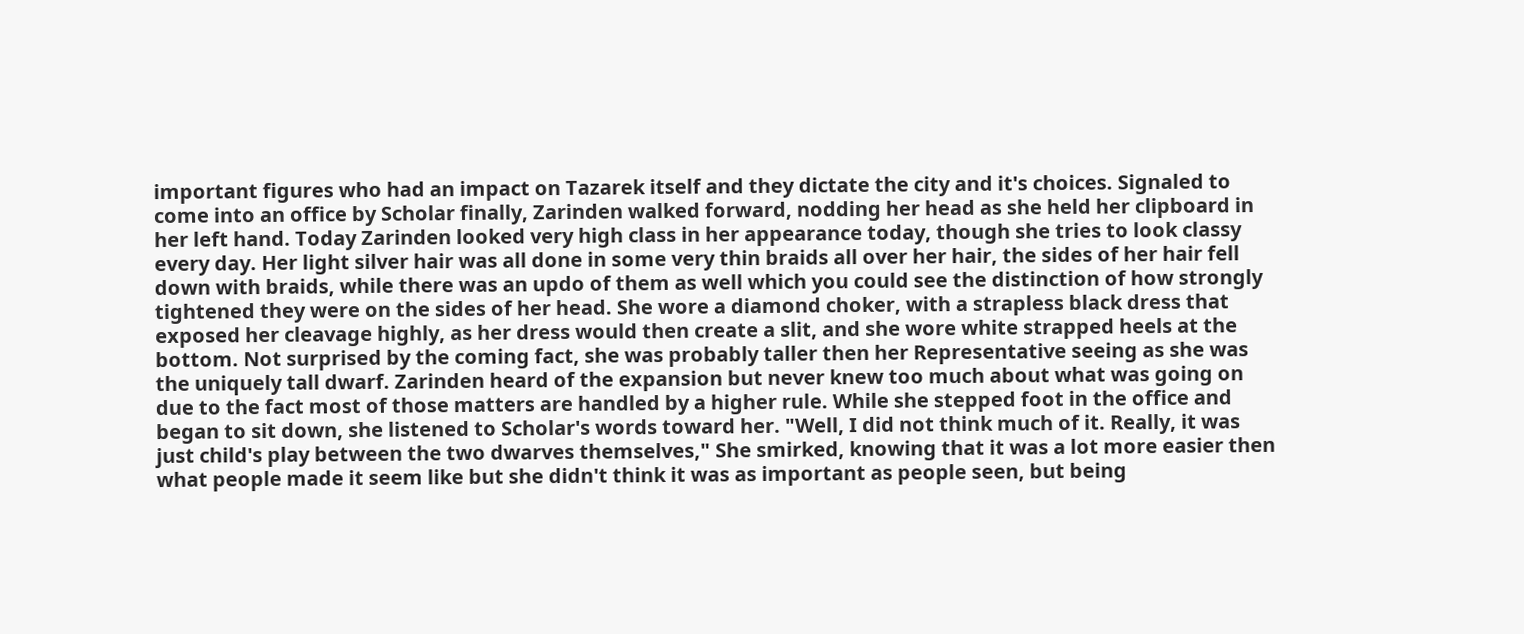important figures who had an impact on Tazarek itself and they dictate the city and it's choices. Signaled to come into an office by Scholar finally, Zarinden walked forward, nodding her head as she held her clipboard in her left hand. Today Zarinden looked very high class in her appearance today, though she tries to look classy every day. Her light silver hair was all done in some very thin braids all over her hair, the sides of her hair fell down with braids, while there was an updo of them as well which you could see the distinction of how strongly tightened they were on the sides of her head. She wore a diamond choker, with a strapless black dress that exposed her cleavage highly, as her dress would then create a slit, and she wore white strapped heels at the bottom. Not surprised by the coming fact, she was probably taller then her Representative seeing as she was the uniquely tall dwarf. Zarinden heard of the expansion but never knew too much about what was going on due to the fact most of those matters are handled by a higher rule. While she stepped foot in the office and began to sit down, she listened to Scholar's words toward her. "Well, I did not think much of it. Really, it was just child's play between the two dwarves themselves," She smirked, knowing that it was a lot more easier then what people made it seem like but she didn't think it was as important as people seen, but being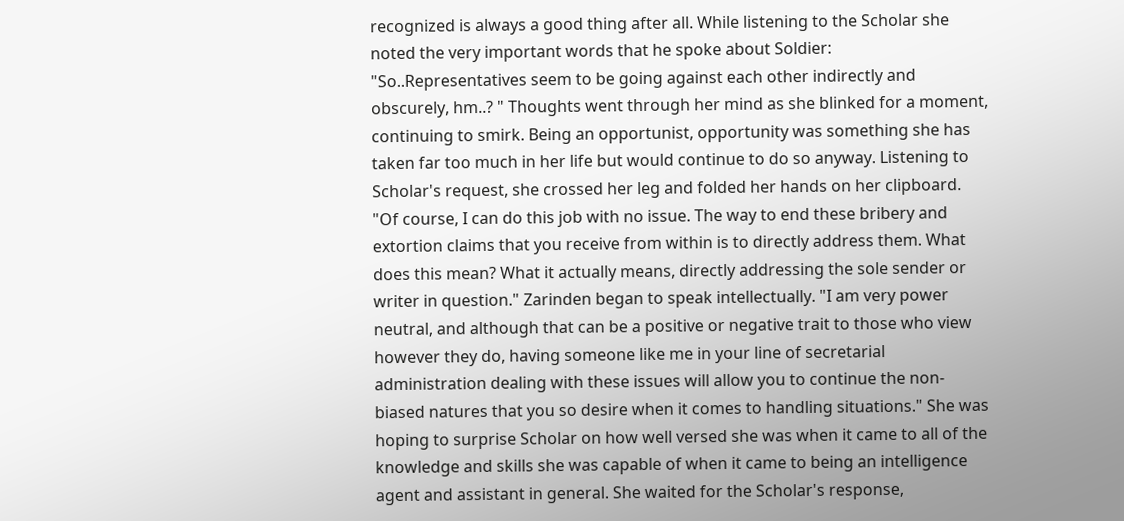recognized is always a good thing after all. While listening to the Scholar she noted the very important words that he spoke about Soldier: "So..Representatives seem to be going against each other indirectly and obscurely, hm..? " Thoughts went through her mind as she blinked for a moment, continuing to smirk. Being an opportunist, opportunity was something she has taken far too much in her life but would continue to do so anyway. Listening to Scholar's request, she crossed her leg and folded her hands on her clipboard. "Of course, I can do this job with no issue. The way to end these bribery and extortion claims that you receive from within is to directly address them. What does this mean? What it actually means, directly addressing the sole sender or writer in question." Zarinden began to speak intellectually. "I am very power neutral, and although that can be a positive or negative trait to those who view however they do, having someone like me in your line of secretarial administration dealing with these issues will allow you to continue the non-biased natures that you so desire when it comes to handling situations." She was hoping to surprise Scholar on how well versed she was when it came to all of the knowledge and skills she was capable of when it came to being an intelligence agent and assistant in general. She waited for the Scholar's response,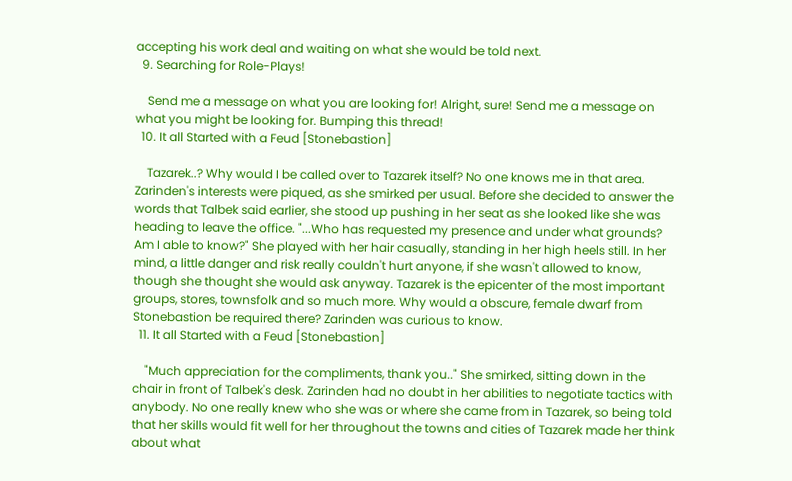accepting his work deal and waiting on what she would be told next.
  9. Searching for Role-Plays!

    Send me a message on what you are looking for! Alright, sure! Send me a message on what you might be looking for. Bumping this thread!
  10. It all Started with a Feud [Stonebastion]

    Tazarek..? Why would I be called over to Tazarek itself? No one knows me in that area. Zarinden's interests were piqued, as she smirked per usual. Before she decided to answer the words that Talbek said earlier, she stood up pushing in her seat as she looked like she was heading to leave the office. "...Who has requested my presence and under what grounds? Am I able to know?" She played with her hair casually, standing in her high heels still. In her mind, a little danger and risk really couldn't hurt anyone, if she wasn't allowed to know, though she thought she would ask anyway. Tazarek is the epicenter of the most important groups, stores, townsfolk and so much more. Why would a obscure, female dwarf from Stonebastion be required there? Zarinden was curious to know.
  11. It all Started with a Feud [Stonebastion]

    "Much appreciation for the compliments, thank you.." She smirked, sitting down in the chair in front of Talbek's desk. Zarinden had no doubt in her abilities to negotiate tactics with anybody. No one really knew who she was or where she came from in Tazarek, so being told that her skills would fit well for her throughout the towns and cities of Tazarek made her think about what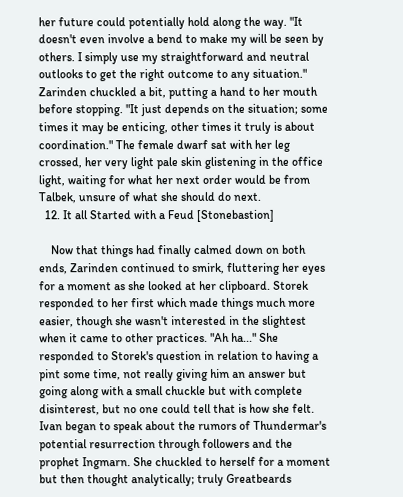her future could potentially hold along the way. "It doesn't even involve a bend to make my will be seen by others. I simply use my straightforward and neutral outlooks to get the right outcome to any situation." Zarinden chuckled a bit, putting a hand to her mouth before stopping. "It just depends on the situation; some times it may be enticing, other times it truly is about coordination." The female dwarf sat with her leg crossed, her very light pale skin glistening in the office light, waiting for what her next order would be from Talbek, unsure of what she should do next.
  12. It all Started with a Feud [Stonebastion]

    Now that things had finally calmed down on both ends, Zarinden continued to smirk, fluttering her eyes for a moment as she looked at her clipboard. Storek responded to her first which made things much more easier, though she wasn't interested in the slightest when it came to other practices. "Ah ha..." She responded to Storek's question in relation to having a pint some time, not really giving him an answer but going along with a small chuckle but with complete disinterest, but no one could tell that is how she felt. Ivan began to speak about the rumors of Thundermar's potential resurrection through followers and the prophet Ingmarn. She chuckled to herself for a moment but then thought analytically; truly Greatbeards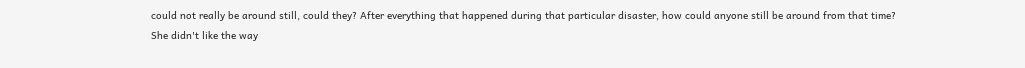could not really be around still, could they? After everything that happened during that particular disaster, how could anyone still be around from that time? She didn't like the way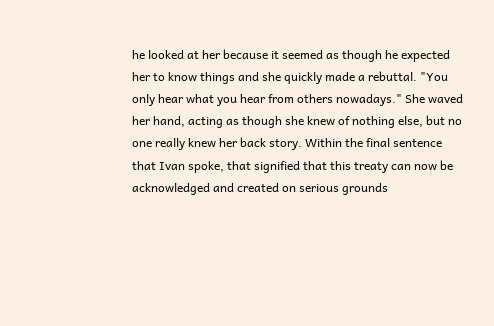he looked at her because it seemed as though he expected her to know things and she quickly made a rebuttal. "You only hear what you hear from others nowadays." She waved her hand, acting as though she knew of nothing else, but no one really knew her back story. Within the final sentence that Ivan spoke, that signified that this treaty can now be acknowledged and created on serious grounds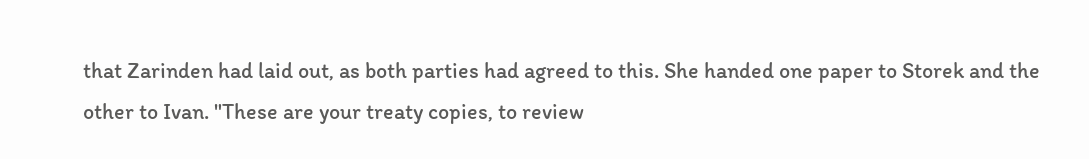that Zarinden had laid out, as both parties had agreed to this. She handed one paper to Storek and the other to Ivan. "These are your treaty copies, to review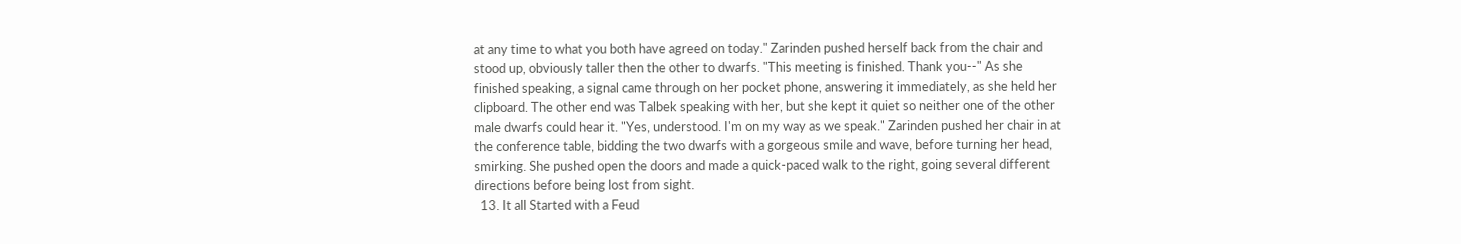at any time to what you both have agreed on today." Zarinden pushed herself back from the chair and stood up, obviously taller then the other to dwarfs. "This meeting is finished. Thank you--" As she finished speaking, a signal came through on her pocket phone, answering it immediately, as she held her clipboard. The other end was Talbek speaking with her, but she kept it quiet so neither one of the other male dwarfs could hear it. "Yes, understood. I'm on my way as we speak." Zarinden pushed her chair in at the conference table, bidding the two dwarfs with a gorgeous smile and wave, before turning her head, smirking. She pushed open the doors and made a quick-paced walk to the right, going several different directions before being lost from sight.
  13. It all Started with a Feud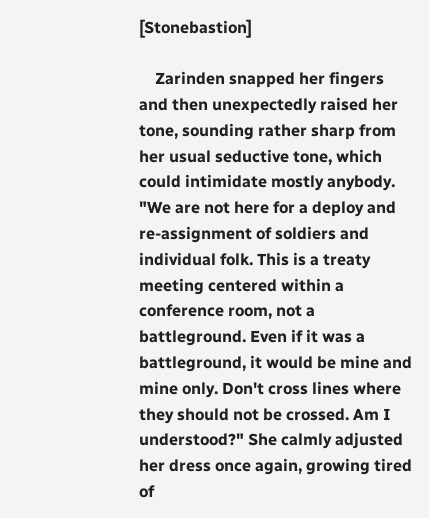[Stonebastion]

    Zarinden snapped her fingers and then unexpectedly raised her tone, sounding rather sharp from her usual seductive tone, which could intimidate mostly anybody. "We are not here for a deploy and re-assignment of soldiers and individual folk. This is a treaty meeting centered within a conference room, not a battleground. Even if it was a battleground, it would be mine and mine only. Don't cross lines where they should not be crossed. Am I understood?" She calmly adjusted her dress once again, growing tired of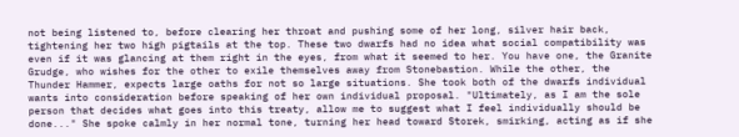not being listened to, before clearing her throat and pushing some of her long, silver hair back, tightening her two high pigtails at the top. These two dwarfs had no idea what social compatibility was even if it was glancing at them right in the eyes, from what it seemed to her. You have one, the Granite Grudge, who wishes for the other to exile themselves away from Stonebastion. While the other, the Thunder Hammer, expects large oaths for not so large situations. She took both of the dwarfs individual wants into consideration before speaking of her own individual proposal. "Ultimately, as I am the sole person that decides what goes into this treaty, allow me to suggest what I feel individually should be done..." She spoke calmly in her normal tone, turning her head toward Storek, smirking, acting as if she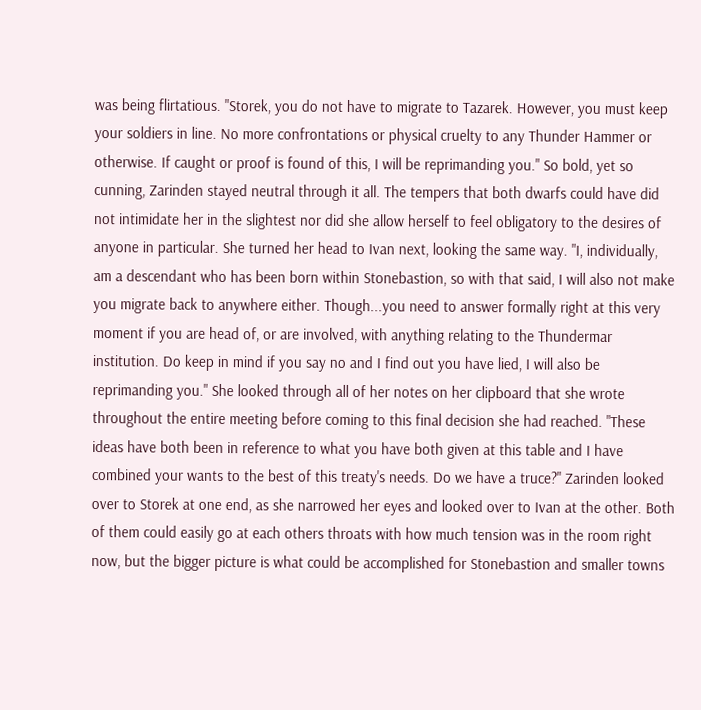was being flirtatious. "Storek, you do not have to migrate to Tazarek. However, you must keep your soldiers in line. No more confrontations or physical cruelty to any Thunder Hammer or otherwise. If caught or proof is found of this, I will be reprimanding you." So bold, yet so cunning, Zarinden stayed neutral through it all. The tempers that both dwarfs could have did not intimidate her in the slightest nor did she allow herself to feel obligatory to the desires of anyone in particular. She turned her head to Ivan next, looking the same way. "I, individually, am a descendant who has been born within Stonebastion, so with that said, I will also not make you migrate back to anywhere either. Though...you need to answer formally right at this very moment if you are head of, or are involved, with anything relating to the Thundermar institution. Do keep in mind if you say no and I find out you have lied, I will also be reprimanding you." She looked through all of her notes on her clipboard that she wrote throughout the entire meeting before coming to this final decision she had reached. "These ideas have both been in reference to what you have both given at this table and I have combined your wants to the best of this treaty's needs. Do we have a truce?" Zarinden looked over to Storek at one end, as she narrowed her eyes and looked over to Ivan at the other. Both of them could easily go at each others throats with how much tension was in the room right now, but the bigger picture is what could be accomplished for Stonebastion and smaller towns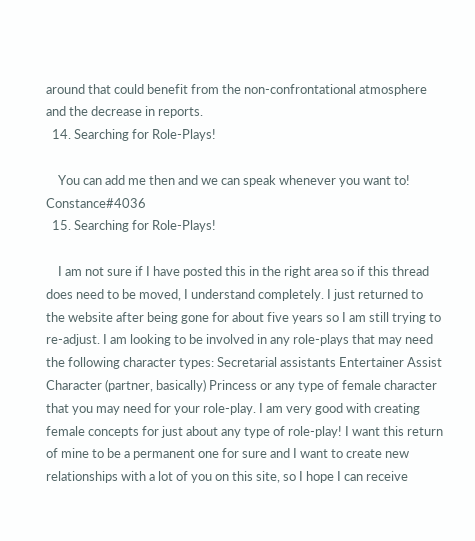around that could benefit from the non-confrontational atmosphere and the decrease in reports.
  14. Searching for Role-Plays!

    You can add me then and we can speak whenever you want to! Constance#4036
  15. Searching for Role-Plays!

    I am not sure if I have posted this in the right area so if this thread does need to be moved, I understand completely. I just returned to the website after being gone for about five years so I am still trying to re-adjust. I am looking to be involved in any role-plays that may need the following character types: Secretarial assistants Entertainer Assist Character (partner, basically) Princess or any type of female character that you may need for your role-play. I am very good with creating female concepts for just about any type of role-play! I want this return of mine to be a permanent one for sure and I want to create new relationships with a lot of you on this site, so I hope I can receive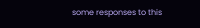some responses to this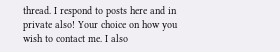thread. I respond to posts here and in private also! Your choice on how you wish to contact me. I also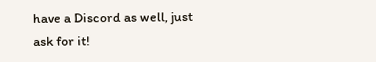have a Discord as well, just ask for it!